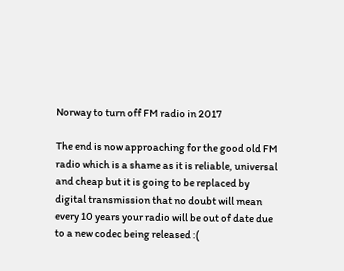Norway to turn off FM radio in 2017

The end is now approaching for the good old FM radio which is a shame as it is reliable, universal and cheap but it is going to be replaced by digital transmission that no doubt will mean every 10 years your radio will be out of date due to a new codec being released :(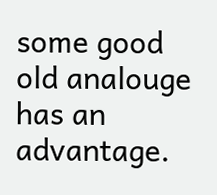some good old analouge has an advantage.